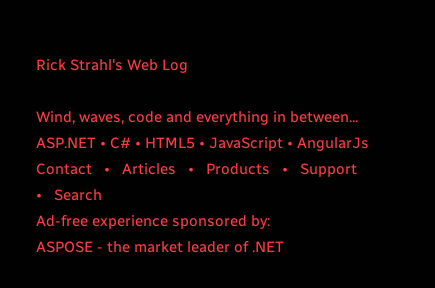Rick Strahl's Web Log

Wind, waves, code and everything in between...
ASP.NET • C# • HTML5 • JavaScript • AngularJs
Contact   •   Articles   •   Products   •   Support   •   Search
Ad-free experience sponsored by:
ASPOSE - the market leader of .NET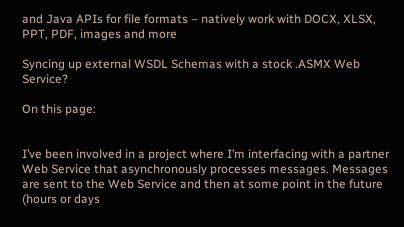and Java APIs for file formats – natively work with DOCX, XLSX, PPT, PDF, images and more

Syncing up external WSDL Schemas with a stock .ASMX Web Service?

On this page:


I’ve been involved in a project where I’m interfacing with a partner Web Service that asynchronously processes messages. Messages are sent to the Web Service and then at some point in the future (hours or days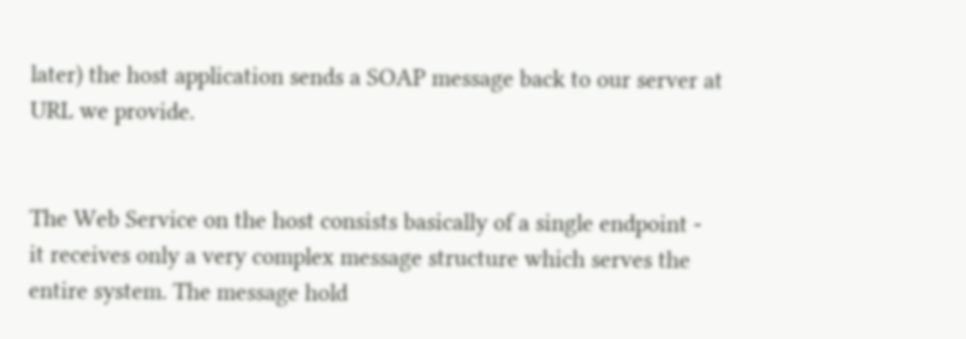later) the host application sends a SOAP message back to our server at URL we provide.


The Web Service on the host consists basically of a single endpoint - it receives only a very complex message structure which serves the entire system. The message hold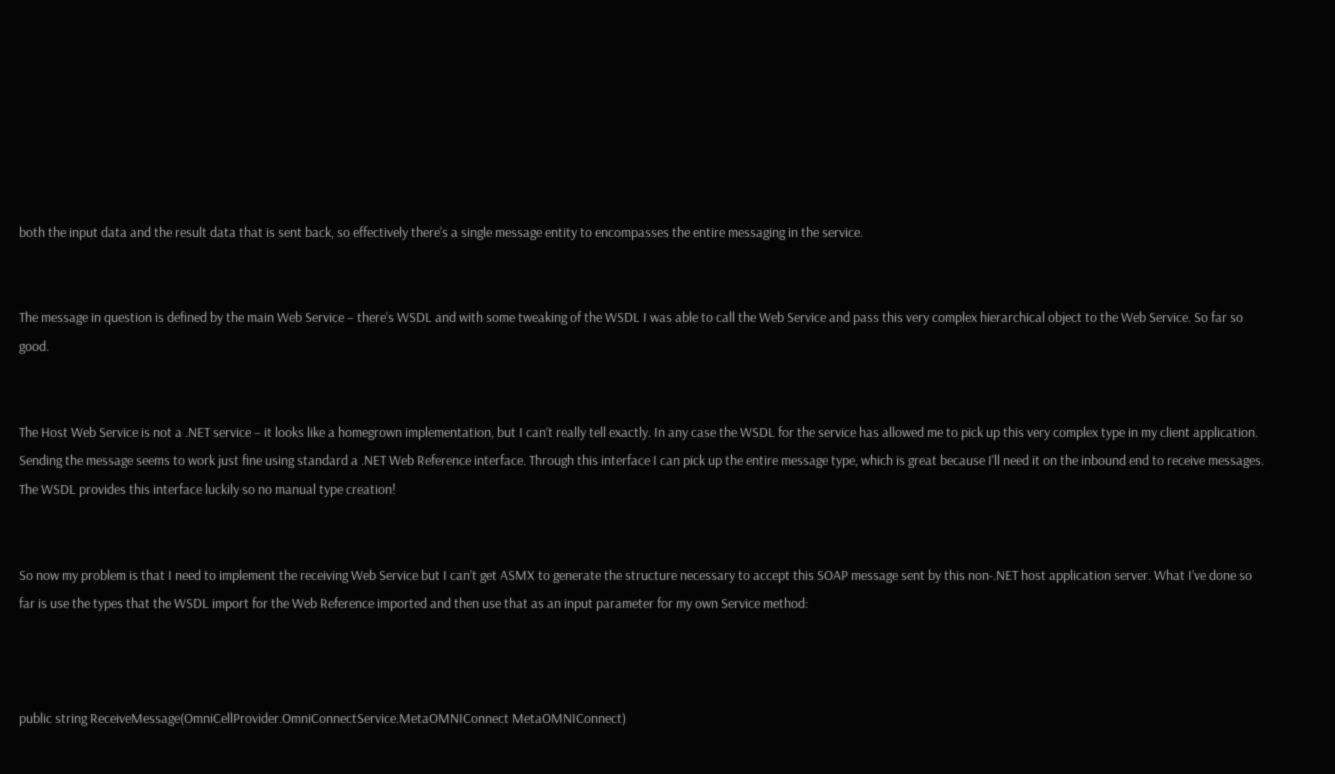both the input data and the result data that is sent back, so effectively there's a single message entity to encompasses the entire messaging in the service.


The message in question is defined by the main Web Service – there’s WSDL and with some tweaking of the WSDL I was able to call the Web Service and pass this very complex hierarchical object to the Web Service. So far so good.


The Host Web Service is not a .NET service – it looks like a homegrown implementation, but I can’t really tell exactly. In any case the WSDL for the service has allowed me to pick up this very complex type in my client application. Sending the message seems to work just fine using standard a .NET Web Reference interface. Through this interface I can pick up the entire message type, which is great because I'll need it on the inbound end to receive messages. The WSDL provides this interface luckily so no manual type creation!


So now my problem is that I need to implement the receiving Web Service but I can’t get ASMX to generate the structure necessary to accept this SOAP message sent by this non-.NET host application server. What I’ve done so far is use the types that the WSDL import for the Web Reference imported and then use that as an input parameter for my own Service method:



public string ReceiveMessage(OmniCellProvider.OmniConnectService.MetaOMNIConnect MetaOMNIConnect)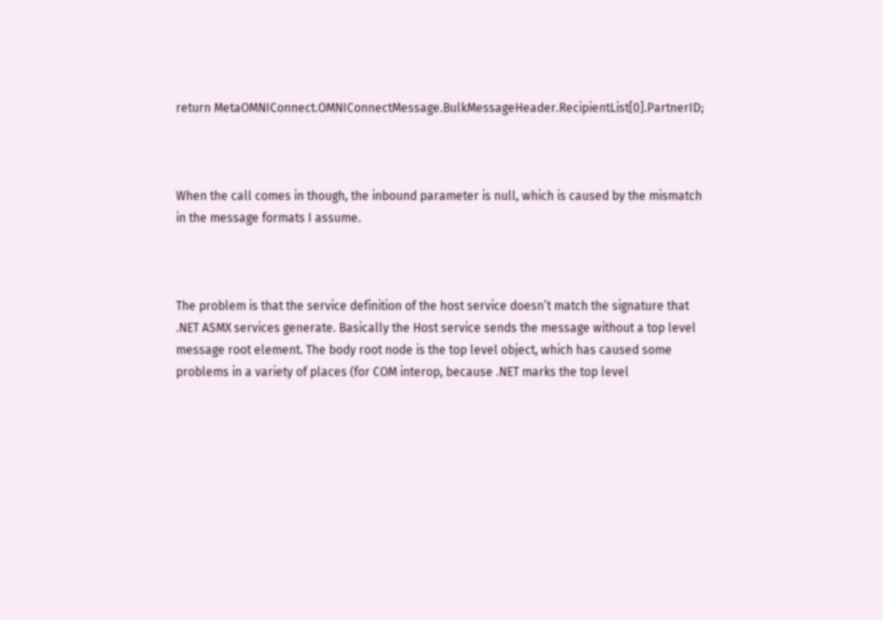return MetaOMNIConnect.OMNIConnectMessage.BulkMessageHeader.RecipientList[0].PartnerID;



When the call comes in though, the inbound parameter is null, which is caused by the mismatch in the message formats I assume.



The problem is that the service definition of the host service doesn’t match the signature that .NET ASMX services generate. Basically the Host service sends the message without a top level message root element. The body root node is the top level object, which has caused some problems in a variety of places (for COM interop, because .NET marks the top level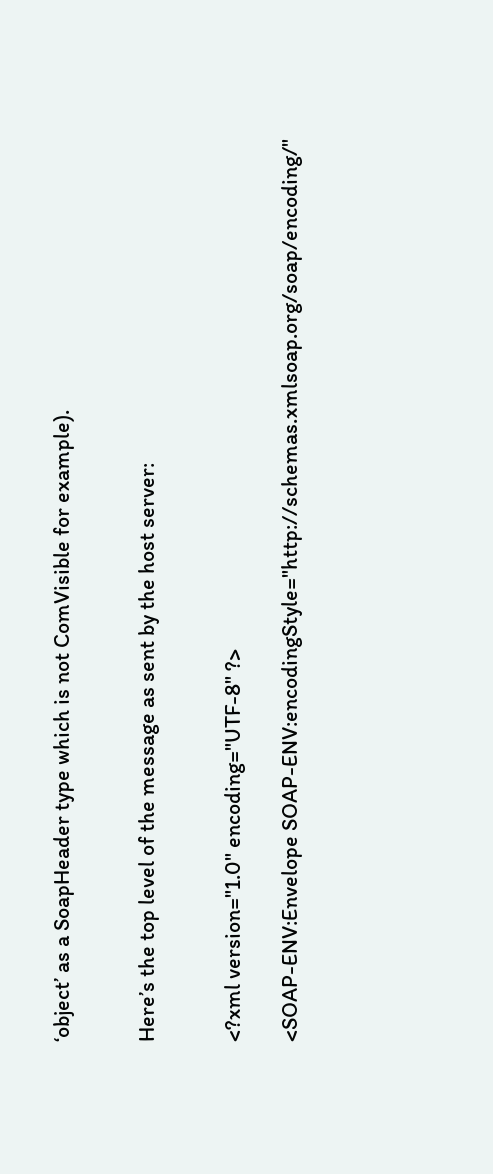‘object’ as a SoapHeader type which is not ComVisible for example).


Here’s the top level of the message as sent by the host server:


<?xml version="1.0" encoding="UTF-8" ?>

<SOAP-ENV:Envelope SOAP-ENV:encodingStyle="http://schemas.xmlsoap.org/soap/encoding/"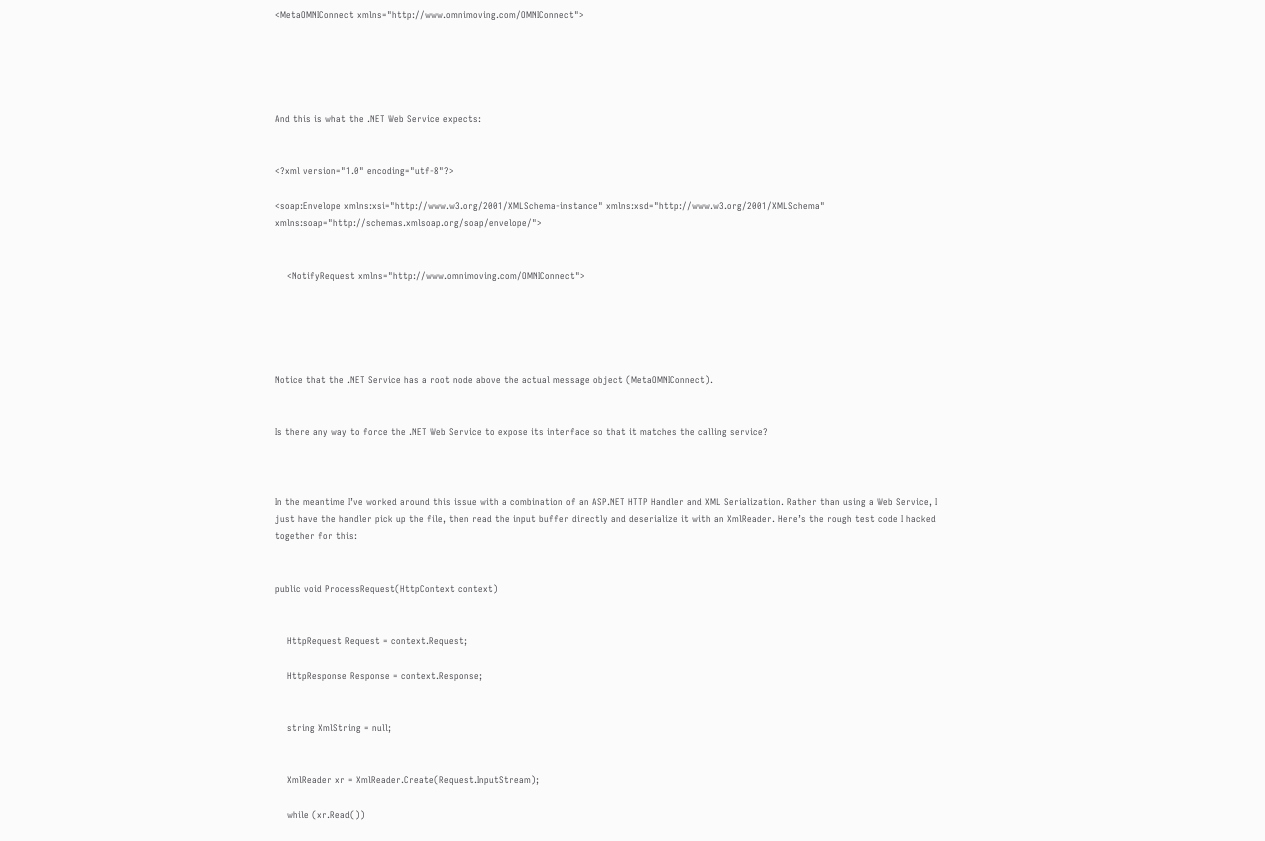<MetaOMNIConnect xmlns="http://www.omnimoving.com/OMNIConnect">





And this is what the .NET Web Service expects:


<?xml version="1.0" encoding="utf-8"?>

<soap:Envelope xmlns:xsi="http://www.w3.org/2001/XMLSchema-instance" xmlns:xsd="http://www.w3.org/2001/XMLSchema" xmlns:soap="http://schemas.xmlsoap.org/soap/envelope/">


    <NotifyRequest xmlns="http://www.omnimoving.com/OMNIConnect">





Notice that the .NET Service has a root node above the actual message object (MetaOMNIConnect).


Is there any way to force the .NET Web Service to expose its interface so that it matches the calling service?



In the meantime I’ve worked around this issue with a combination of an ASP.NET HTTP Handler and XML Serialization. Rather than using a Web Service, I just have the handler pick up the file, then read the input buffer directly and deserialize it with an XmlReader. Here’s the rough test code I hacked together for this:


public void ProcessRequest(HttpContext context)


    HttpRequest Request = context.Request;

    HttpResponse Response = context.Response;


    string XmlString = null;


    XmlReader xr = XmlReader.Create(Request.InputStream);

    while (xr.Read())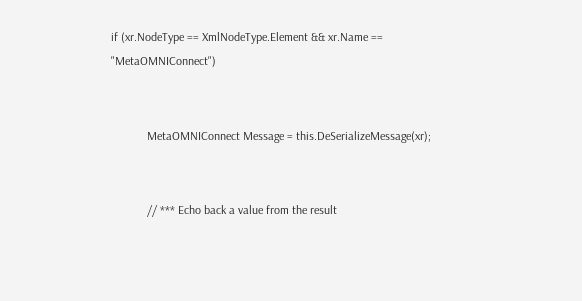if (xr.NodeType == XmlNodeType.Element && xr.Name == "MetaOMNIConnect")


            MetaOMNIConnect Message = this.DeSerializeMessage(xr);


            // *** Echo back a value from the result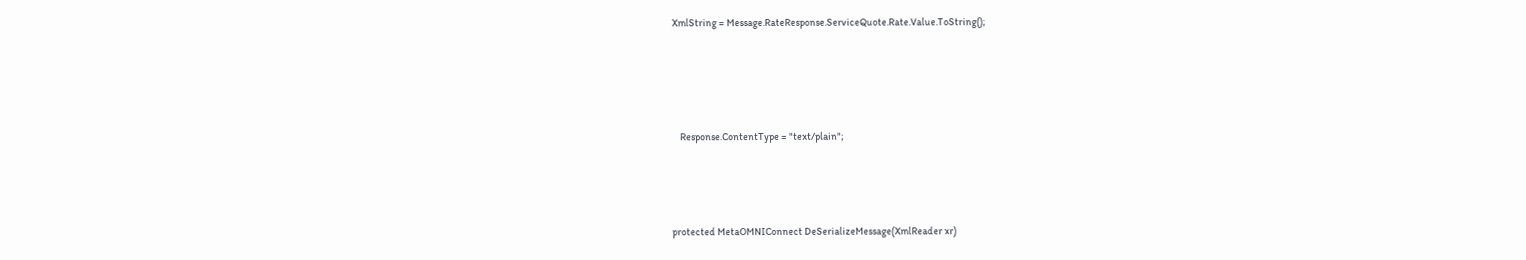XmlString = Message.RateResponse.ServiceQuote.Rate.Value.ToString();





    Response.ContentType = "text/plain";




protected MetaOMNIConnect DeSerializeMessage(XmlReader xr)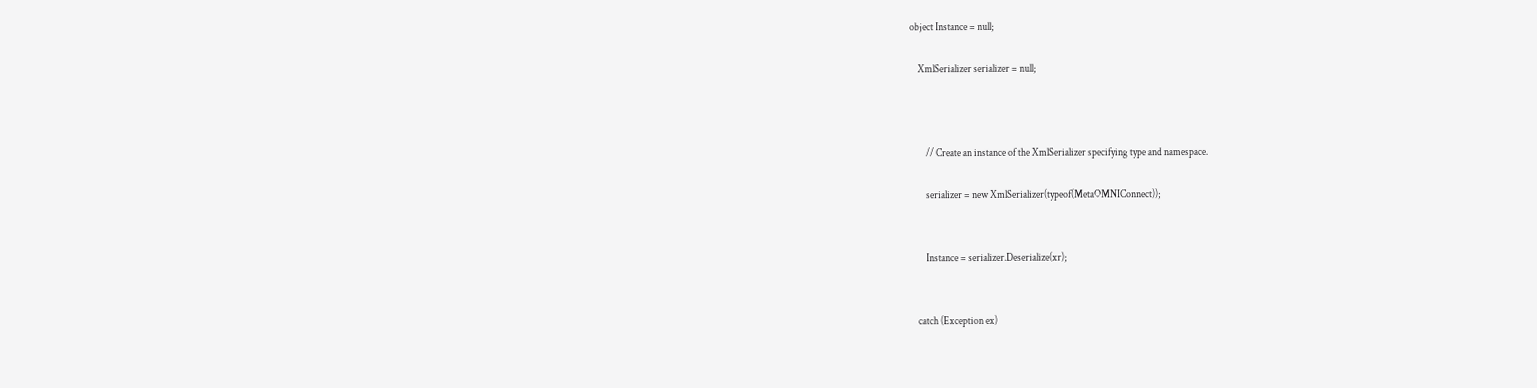object Instance = null;

    XmlSerializer serializer = null;



        // Create an instance of the XmlSerializer specifying type and namespace.

        serializer = new XmlSerializer(typeof(MetaOMNIConnect));


        Instance = serializer.Deserialize(xr);


    catch (Exception ex)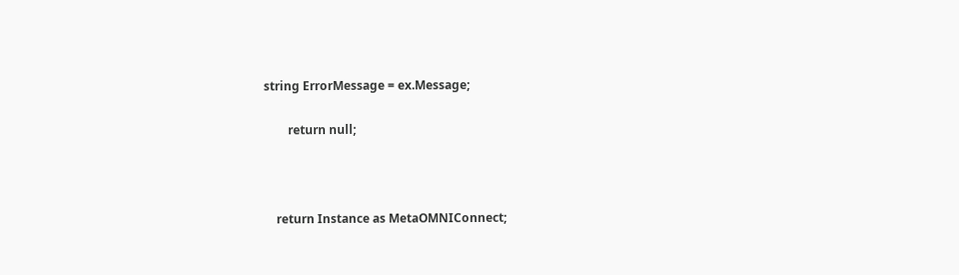string ErrorMessage = ex.Message;

        return null;



    return Instance as MetaOMNIConnect;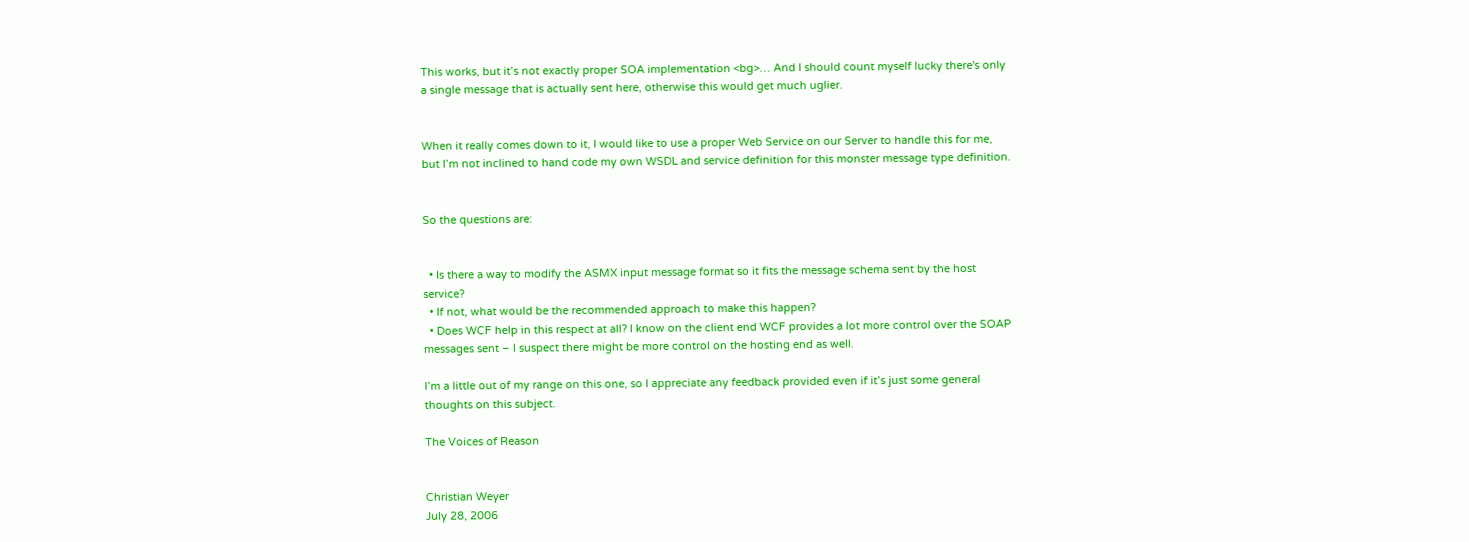This works, but it’s not exactly proper SOA implementation <bg>… And I should count myself lucky there's only a single message that is actually sent here, otherwise this would get much uglier.


When it really comes down to it, I would like to use a proper Web Service on our Server to handle this for me, but I’m not inclined to hand code my own WSDL and service definition for this monster message type definition.


So the questions are:


  • Is there a way to modify the ASMX input message format so it fits the message schema sent by the host service?
  • If not, what would be the recommended approach to make this happen?
  • Does WCF help in this respect at all? I know on the client end WCF provides a lot more control over the SOAP messages sent – I suspect there might be more control on the hosting end as well.

I’m a little out of my range on this one, so I appreciate any feedback provided even if it’s just some general thoughts on this subject.

The Voices of Reason


Christian Weyer
July 28, 2006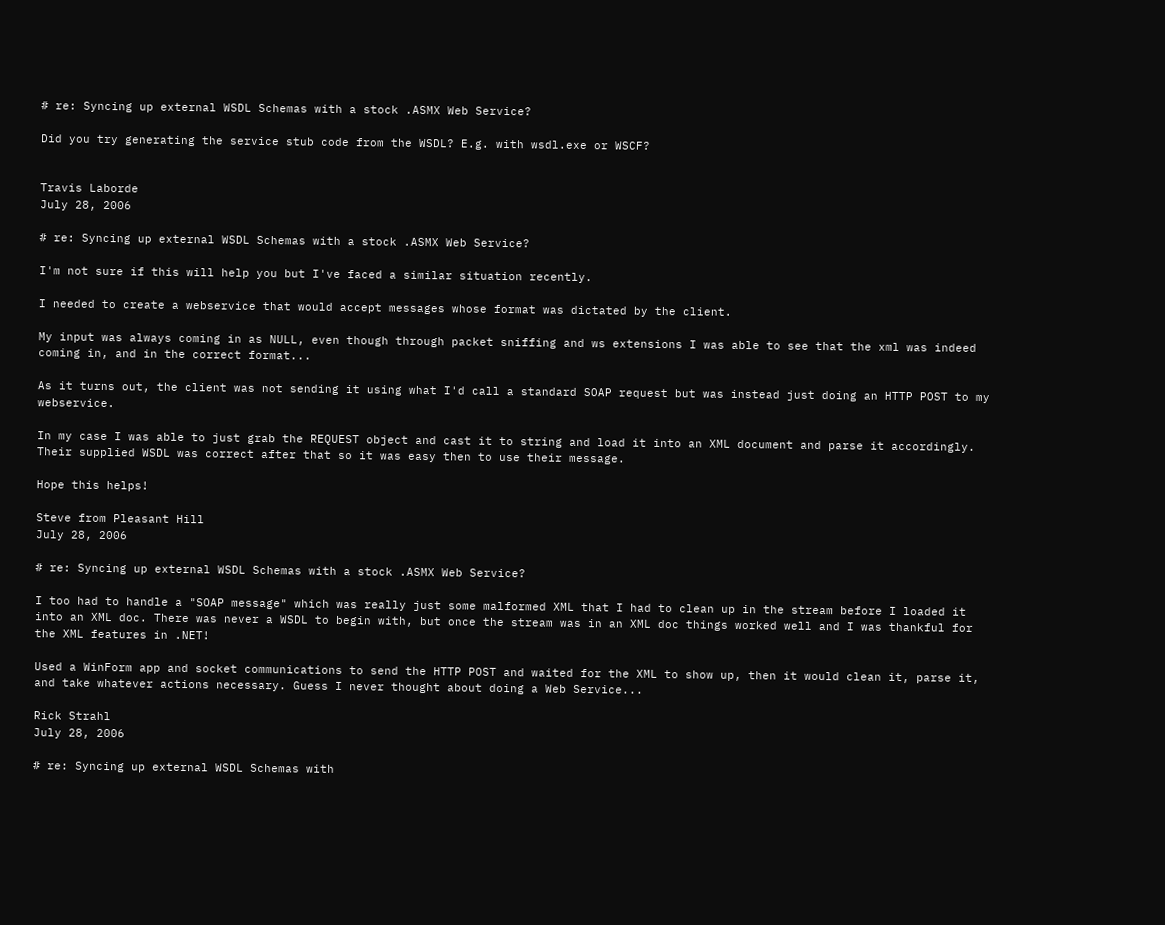# re: Syncing up external WSDL Schemas with a stock .ASMX Web Service?

Did you try generating the service stub code from the WSDL? E.g. with wsdl.exe or WSCF?


Travis Laborde
July 28, 2006

# re: Syncing up external WSDL Schemas with a stock .ASMX Web Service?

I'm not sure if this will help you but I've faced a similar situation recently.

I needed to create a webservice that would accept messages whose format was dictated by the client.

My input was always coming in as NULL, even though through packet sniffing and ws extensions I was able to see that the xml was indeed coming in, and in the correct format...

As it turns out, the client was not sending it using what I'd call a standard SOAP request but was instead just doing an HTTP POST to my webservice.

In my case I was able to just grab the REQUEST object and cast it to string and load it into an XML document and parse it accordingly. Their supplied WSDL was correct after that so it was easy then to use their message.

Hope this helps!

Steve from Pleasant Hill
July 28, 2006

# re: Syncing up external WSDL Schemas with a stock .ASMX Web Service?

I too had to handle a "SOAP message" which was really just some malformed XML that I had to clean up in the stream before I loaded it into an XML doc. There was never a WSDL to begin with, but once the stream was in an XML doc things worked well and I was thankful for the XML features in .NET!

Used a WinForm app and socket communications to send the HTTP POST and waited for the XML to show up, then it would clean it, parse it, and take whatever actions necessary. Guess I never thought about doing a Web Service...

Rick Strahl
July 28, 2006

# re: Syncing up external WSDL Schemas with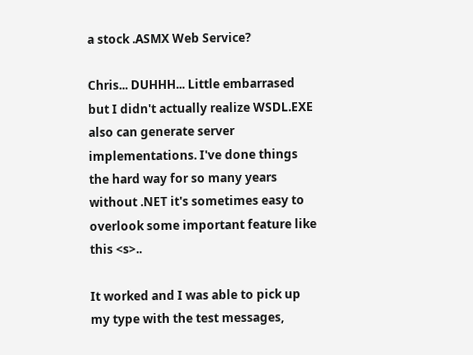a stock .ASMX Web Service?

Chris... DUHHH... Little embarrased but I didn't actually realize WSDL.EXE also can generate server implementations. I've done things the hard way for so many years without .NET it's sometimes easy to overlook some important feature like this <s>..

It worked and I was able to pick up my type with the test messages,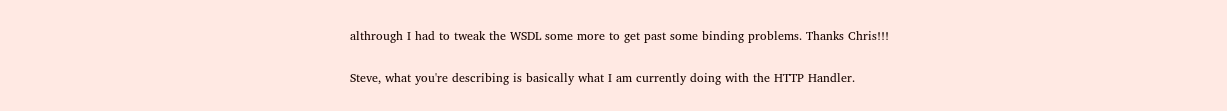althrough I had to tweak the WSDL some more to get past some binding problems. Thanks Chris!!!

Steve, what you're describing is basically what I am currently doing with the HTTP Handler.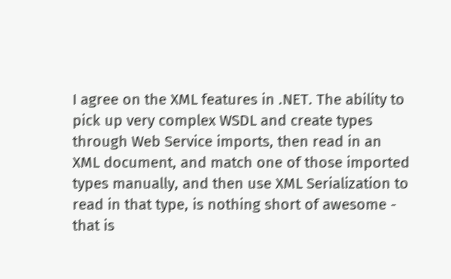I agree on the XML features in .NET. The ability to pick up very complex WSDL and create types through Web Service imports, then read in an XML document, and match one of those imported types manually, and then use XML Serialization to read in that type, is nothing short of awesome - that is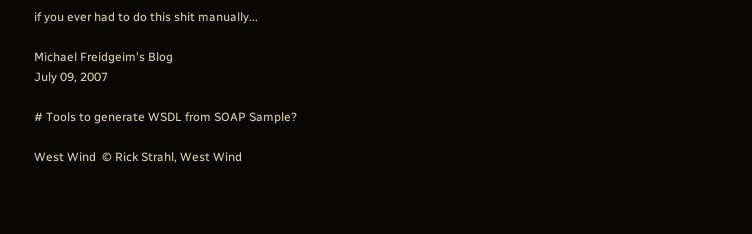if you ever had to do this shit manually...

Michael Freidgeim's Blog
July 09, 2007

# Tools to generate WSDL from SOAP Sample?

West Wind  © Rick Strahl, West Wind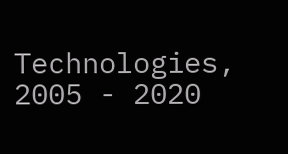Technologies, 2005 - 2020